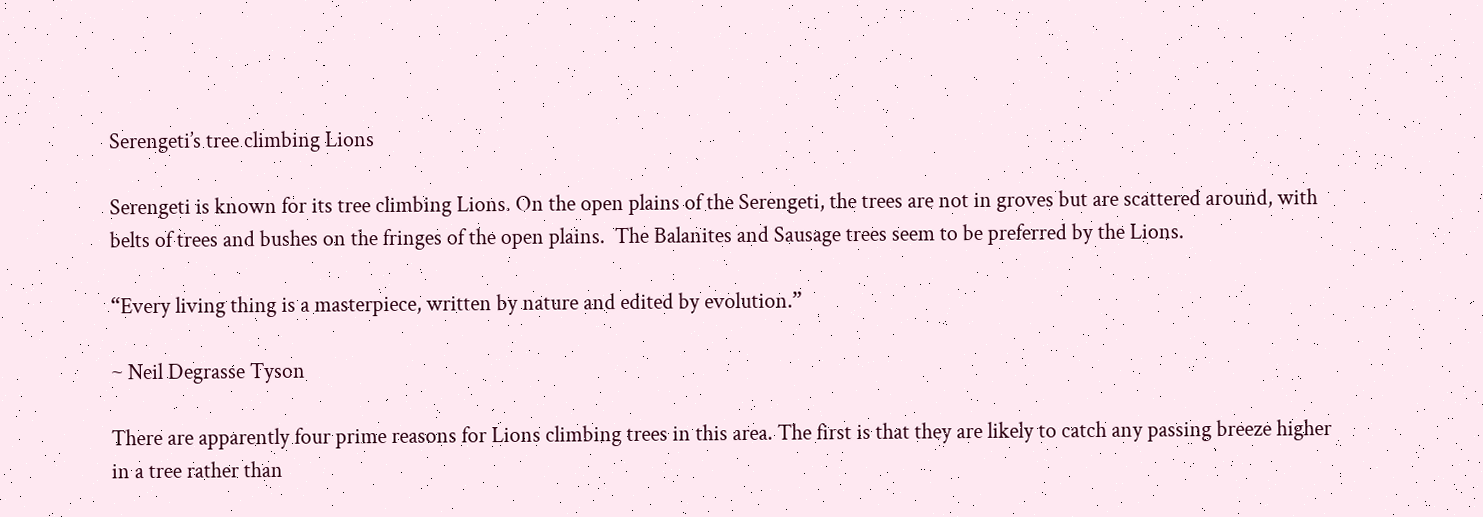Serengeti’s tree climbing Lions

Serengeti is known for its tree climbing Lions. On the open plains of the Serengeti, the trees are not in groves but are scattered around, with belts of trees and bushes on the fringes of the open plains.  The Balanites and Sausage trees seem to be preferred by the Lions.

“Every living thing is a masterpiece, written by nature and edited by evolution.”

~ Neil Degrasse Tyson

There are apparently four prime reasons for Lions climbing trees in this area. The first is that they are likely to catch any passing breeze higher in a tree rather than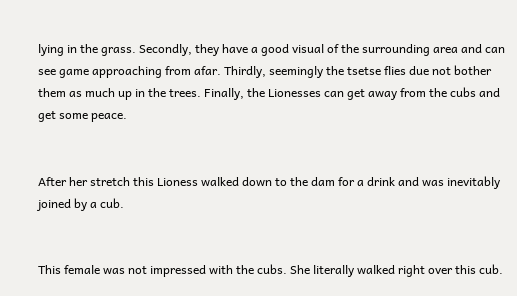lying in the grass. Secondly, they have a good visual of the surrounding area and can see game approaching from afar. Thirdly, seemingly the tsetse flies due not bother them as much up in the trees. Finally, the Lionesses can get away from the cubs and get some peace.


After her stretch this Lioness walked down to the dam for a drink and was inevitably joined by a cub.


This female was not impressed with the cubs. She literally walked right over this cub.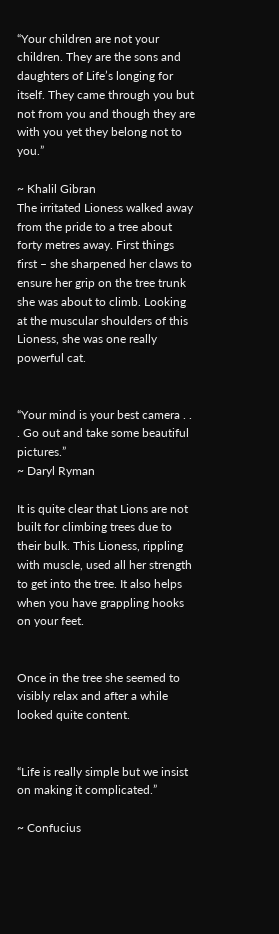“Your children are not your children. They are the sons and daughters of Life’s longing for itself. They came through you but not from you and though they are with you yet they belong not to you.”

~ Khalil Gibran
The irritated Lioness walked away from the pride to a tree about forty metres away. First things first – she sharpened her claws to ensure her grip on the tree trunk she was about to climb. Looking at the muscular shoulders of this Lioness, she was one really powerful cat.


“Your mind is your best camera . . . Go out and take some beautiful pictures.”
~ Daryl Ryman

It is quite clear that Lions are not built for climbing trees due to their bulk. This Lioness, rippling with muscle, used all her strength to get into the tree. It also helps when you have grappling hooks on your feet.


Once in the tree she seemed to visibly relax and after a while looked quite content.


“Life is really simple but we insist on making it complicated.”

~ Confucius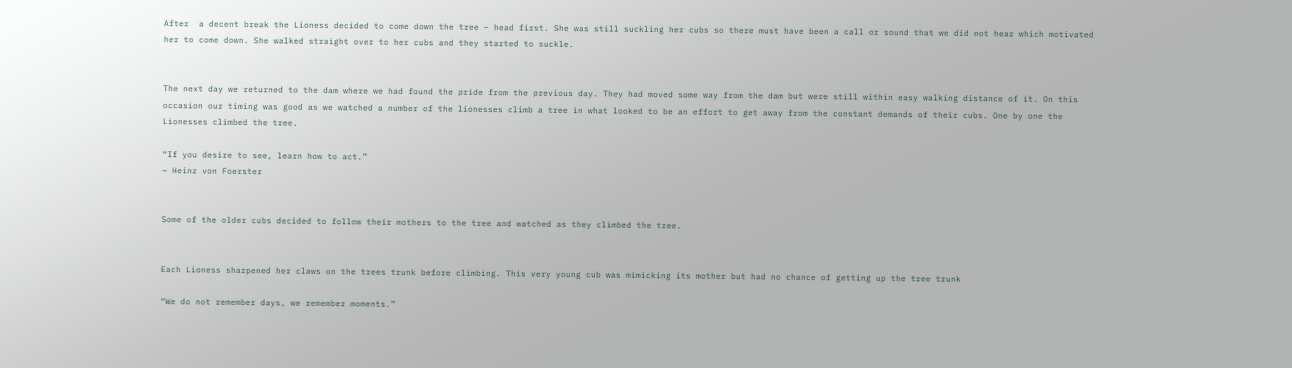After  a decent break the Lioness decided to come down the tree – head first. She was still suckling her cubs so there must have been a call or sound that we did not hear which motivated her to come down. She walked straight over to her cubs and they started to suckle.


The next day we returned to the dam where we had found the pride from the previous day. They had moved some way from the dam but were still within easy walking distance of it. On this occasion our timing was good as we watched a number of the lionesses climb a tree in what looked to be an effort to get away from the constant demands of their cubs. One by one the Lionesses climbed the tree.

“If you desire to see, learn how to act.”
~ Heinz von Foerster


Some of the older cubs decided to follow their mothers to the tree and watched as they climbed the tree.


Each Lioness sharpened her claws on the trees trunk before climbing. This very young cub was mimicking its mother but had no chance of getting up the tree trunk

“We do not remember days, we remember moments.”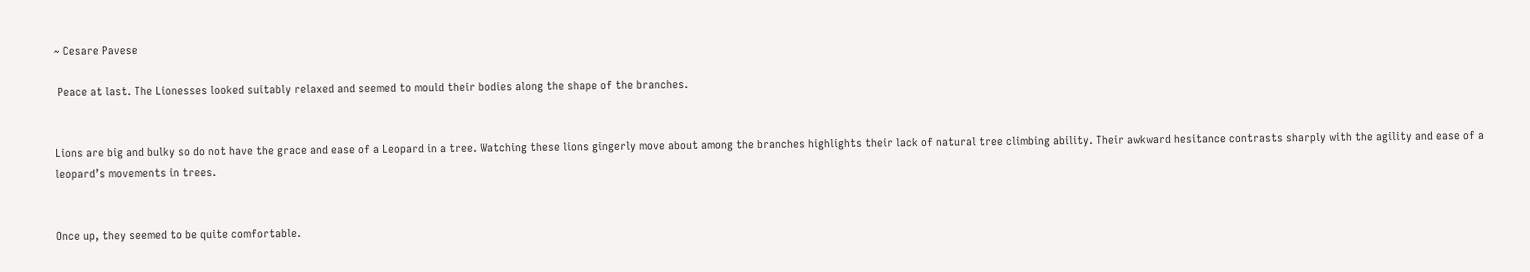~ Cesare Pavese

 Peace at last. The Lionesses looked suitably relaxed and seemed to mould their bodies along the shape of the branches.


Lions are big and bulky so do not have the grace and ease of a Leopard in a tree. Watching these lions gingerly move about among the branches highlights their lack of natural tree climbing ability. Their awkward hesitance contrasts sharply with the agility and ease of a leopard’s movements in trees.


Once up, they seemed to be quite comfortable.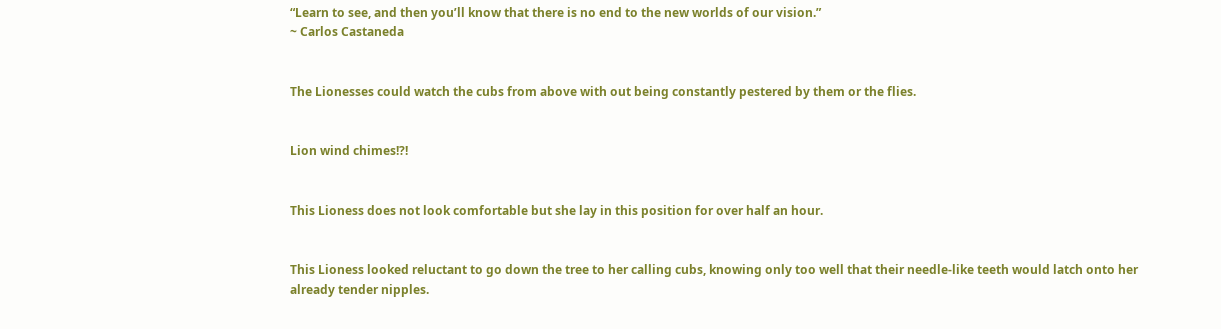“Learn to see, and then you’ll know that there is no end to the new worlds of our vision.”
~ Carlos Castaneda


The Lionesses could watch the cubs from above with out being constantly pestered by them or the flies.


Lion wind chimes!?!


This Lioness does not look comfortable but she lay in this position for over half an hour.


This Lioness looked reluctant to go down the tree to her calling cubs, knowing only too well that their needle-like teeth would latch onto her already tender nipples.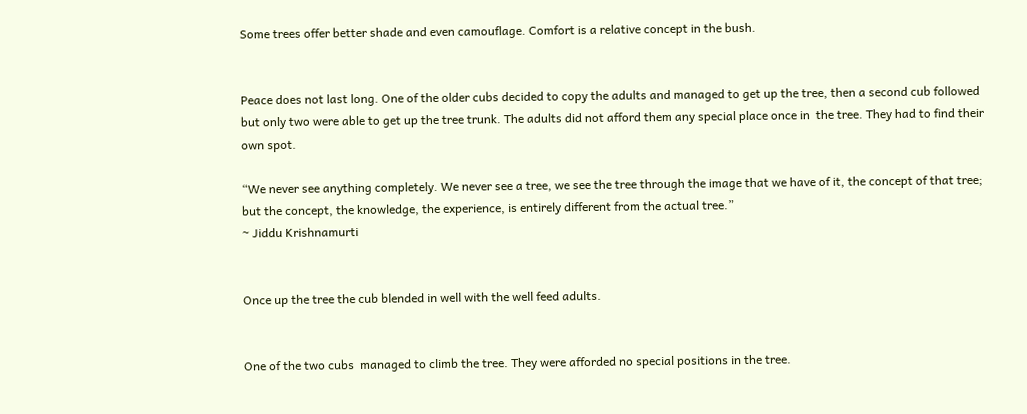Some trees offer better shade and even camouflage. Comfort is a relative concept in the bush.


Peace does not last long. One of the older cubs decided to copy the adults and managed to get up the tree, then a second cub followed but only two were able to get up the tree trunk. The adults did not afford them any special place once in  the tree. They had to find their own spot.

“We never see anything completely. We never see a tree, we see the tree through the image that we have of it, the concept of that tree; but the concept, the knowledge, the experience, is entirely different from the actual tree.”
~ Jiddu Krishnamurti


Once up the tree the cub blended in well with the well feed adults.


One of the two cubs  managed to climb the tree. They were afforded no special positions in the tree.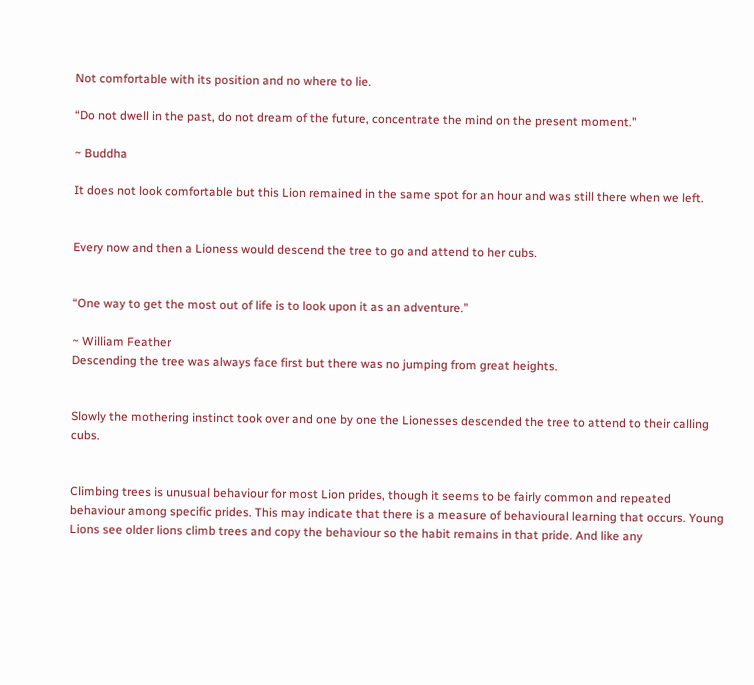Not comfortable with its position and no where to lie.

“Do not dwell in the past, do not dream of the future, concentrate the mind on the present moment.”

~ Buddha

It does not look comfortable but this Lion remained in the same spot for an hour and was still there when we left.


Every now and then a Lioness would descend the tree to go and attend to her cubs.


“One way to get the most out of life is to look upon it as an adventure.”

~ William Feather
Descending the tree was always face first but there was no jumping from great heights.


Slowly the mothering instinct took over and one by one the Lionesses descended the tree to attend to their calling cubs.


Climbing trees is unusual behaviour for most Lion prides, though it seems to be fairly common and repeated behaviour among specific prides. This may indicate that there is a measure of behavioural learning that occurs. Young Lions see older lions climb trees and copy the behaviour so the habit remains in that pride. And like any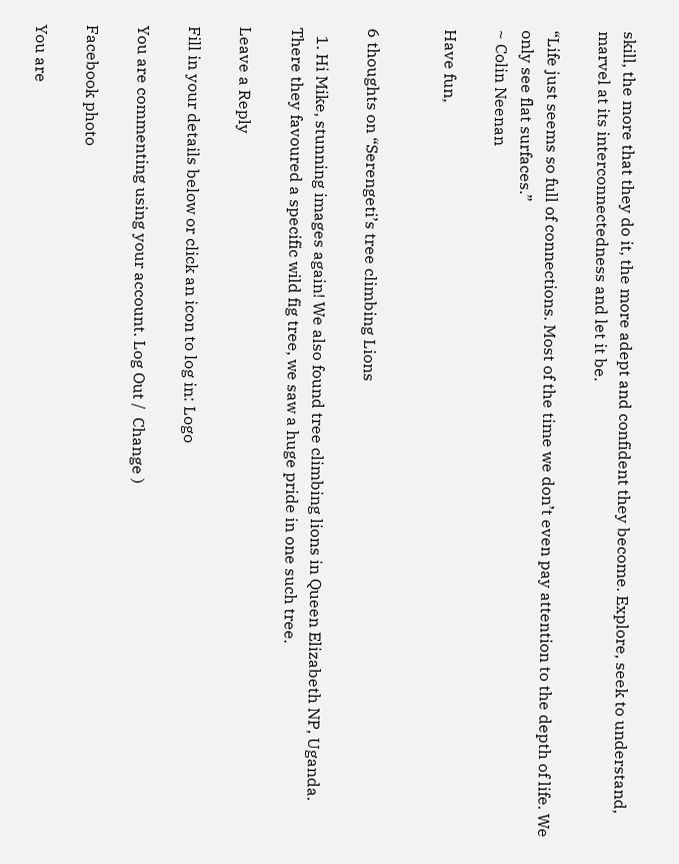skill, the more that they do it, the more adept and confident they become. Explore, seek to understand, marvel at its interconnectedness and let it be.

“Life just seems so full of connections. Most of the time we don’t even pay attention to the depth of life. We only see flat surfaces.”
~ Colin Neenan

Have fun,


6 thoughts on “Serengeti’s tree climbing Lions

  1. Hi Mike, stunning images again! We also found tree climbing lions in Queen Elizabeth NP, Uganda. There they favoured a specific wild fig tree, we saw a huge pride in one such tree.

Leave a Reply

Fill in your details below or click an icon to log in: Logo

You are commenting using your account. Log Out /  Change )

Facebook photo

You are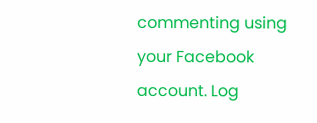commenting using your Facebook account. Log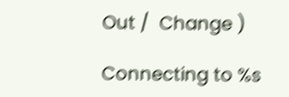Out /  Change )

Connecting to %s